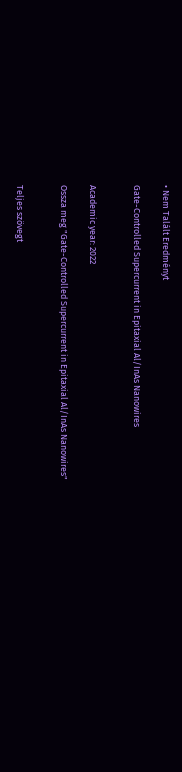• Nem Talált Eredményt

Gate-Controlled Supercurrent in Epitaxial Al/InAs Nanowires


Academic year: 2022

Ossza meg "Gate-Controlled Supercurrent in Epitaxial Al/InAs Nanowires"


Teljes szövegt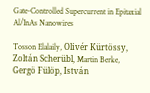Gate-Controlled Supercurrent in Epitaxial Al/InAs Nanowires

Tosson Elalaily, Olivér Kürtössy, Zoltán Scherübl, Martin Berke, Gergö Fülöp, István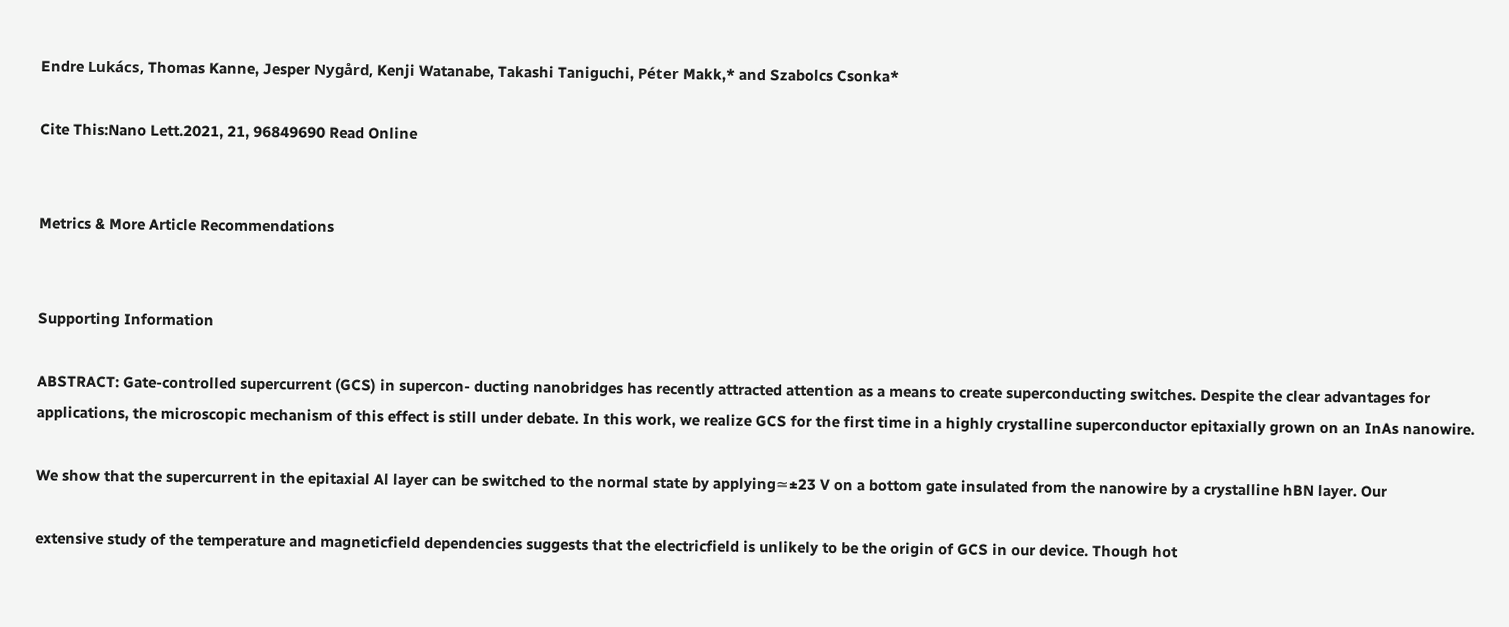Endre Lukács, Thomas Kanne, Jesper Nygård, Kenji Watanabe, Takashi Taniguchi, Péter Makk,* and Szabolcs Csonka*

Cite This:Nano Lett.2021, 21, 96849690 Read Online


Metrics & More Article Recommendations


Supporting Information

ABSTRACT: Gate-controlled supercurrent (GCS) in supercon- ducting nanobridges has recently attracted attention as a means to create superconducting switches. Despite the clear advantages for applications, the microscopic mechanism of this effect is still under debate. In this work, we realize GCS for the first time in a highly crystalline superconductor epitaxially grown on an InAs nanowire.

We show that the supercurrent in the epitaxial Al layer can be switched to the normal state by applying≃±23 V on a bottom gate insulated from the nanowire by a crystalline hBN layer. Our

extensive study of the temperature and magneticfield dependencies suggests that the electricfield is unlikely to be the origin of GCS in our device. Though hot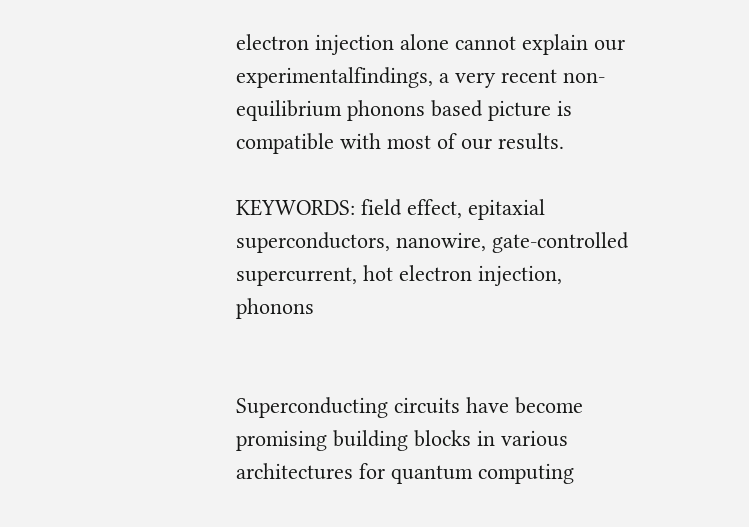electron injection alone cannot explain our experimentalfindings, a very recent non-equilibrium phonons based picture is compatible with most of our results.

KEYWORDS: field effect, epitaxial superconductors, nanowire, gate-controlled supercurrent, hot electron injection, phonons


Superconducting circuits have become promising building blocks in various architectures for quantum computing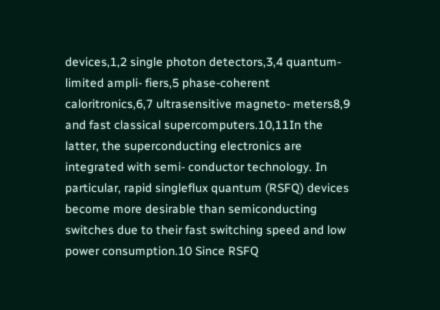devices,1,2 single photon detectors,3,4 quantum-limited ampli- fiers,5 phase-coherent caloritronics,6,7 ultrasensitive magneto- meters8,9 and fast classical supercomputers.10,11In the latter, the superconducting electronics are integrated with semi- conductor technology. In particular, rapid singleflux quantum (RSFQ) devices become more desirable than semiconducting switches due to their fast switching speed and low power consumption.10 Since RSFQ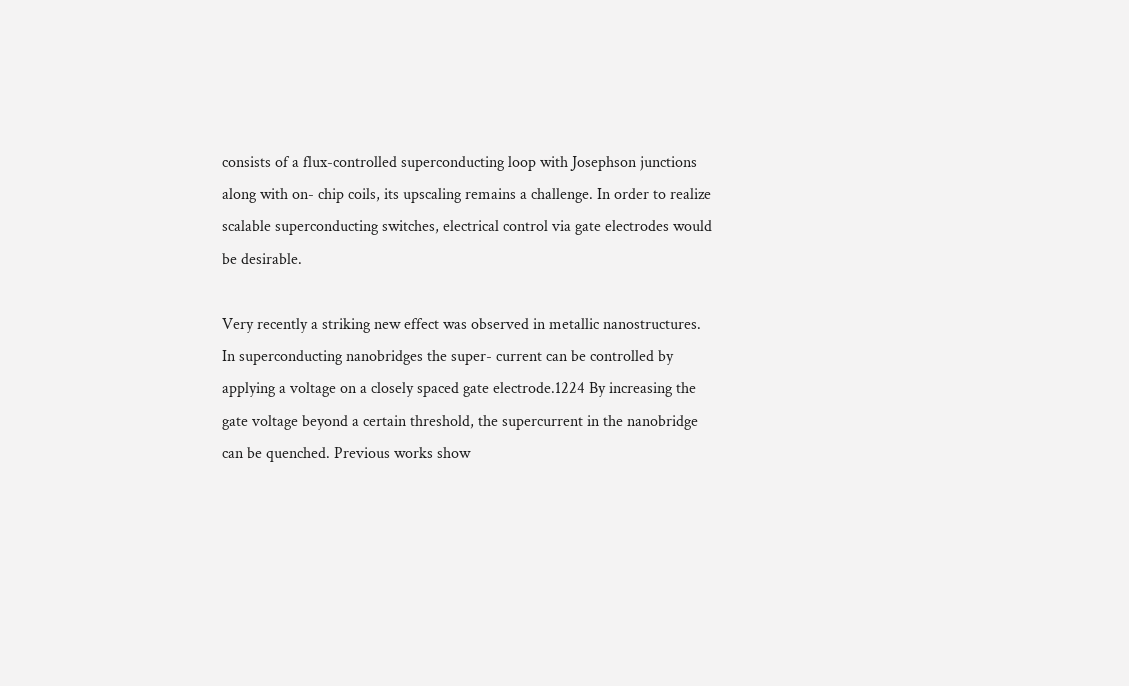consists of a flux-controlled superconducting loop with Josephson junctions along with on- chip coils, its upscaling remains a challenge. In order to realize scalable superconducting switches, electrical control via gate electrodes would be desirable.

Very recently a striking new effect was observed in metallic nanostructures. In superconducting nanobridges the super- current can be controlled by applying a voltage on a closely spaced gate electrode.1224 By increasing the gate voltage beyond a certain threshold, the supercurrent in the nanobridge can be quenched. Previous works show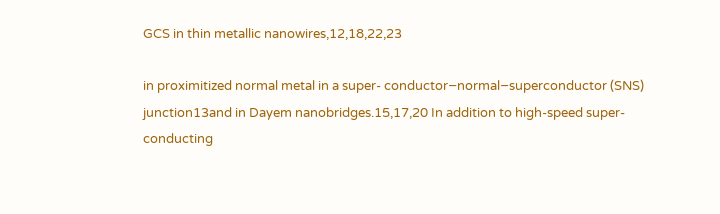GCS in thin metallic nanowires,12,18,22,23

in proximitized normal metal in a super- conductor−normal−superconductor (SNS) junction13and in Dayem nanobridges.15,17,20 In addition to high-speed super- conducting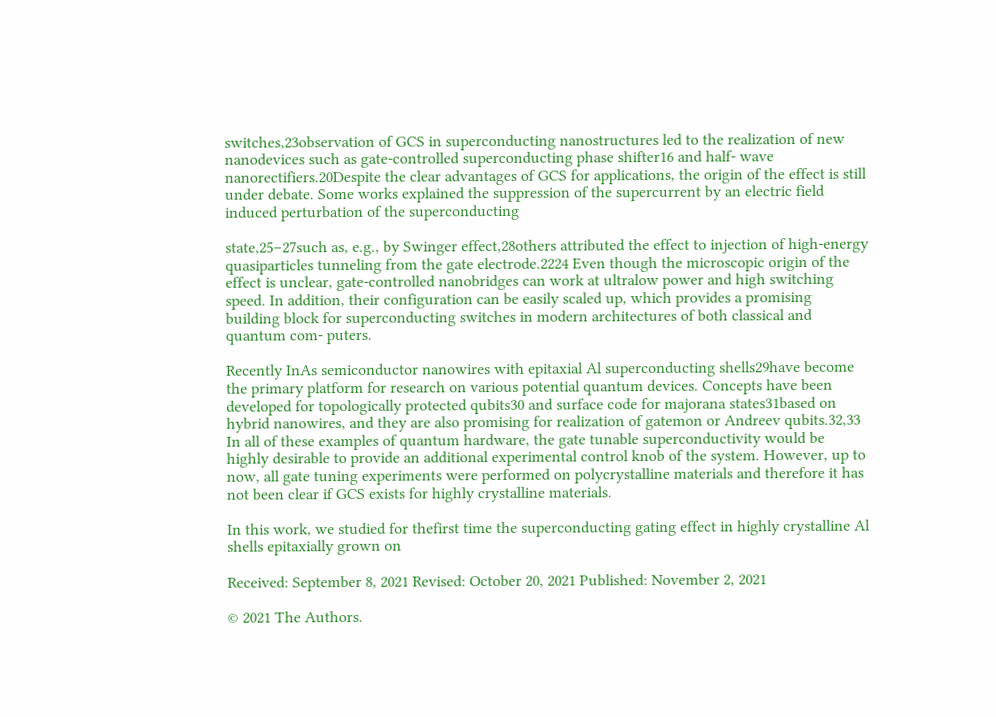switches,23observation of GCS in superconducting nanostructures led to the realization of new nanodevices such as gate-controlled superconducting phase shifter16 and half- wave nanorectifiers.20Despite the clear advantages of GCS for applications, the origin of the effect is still under debate. Some works explained the suppression of the supercurrent by an electric field induced perturbation of the superconducting

state,25−27such as, e.g., by Swinger effect,28others attributed the effect to injection of high-energy quasiparticles tunneling from the gate electrode.2224 Even though the microscopic origin of the effect is unclear, gate-controlled nanobridges can work at ultralow power and high switching speed. In addition, their configuration can be easily scaled up, which provides a promising building block for superconducting switches in modern architectures of both classical and quantum com- puters.

Recently InAs semiconductor nanowires with epitaxial Al superconducting shells29have become the primary platform for research on various potential quantum devices. Concepts have been developed for topologically protected qubits30 and surface code for majorana states31based on hybrid nanowires, and they are also promising for realization of gatemon or Andreev qubits.32,33 In all of these examples of quantum hardware, the gate tunable superconductivity would be highly desirable to provide an additional experimental control knob of the system. However, up to now, all gate tuning experiments were performed on polycrystalline materials and therefore it has not been clear if GCS exists for highly crystalline materials.

In this work, we studied for thefirst time the superconducting gating effect in highly crystalline Al shells epitaxially grown on

Received: September 8, 2021 Revised: October 20, 2021 Published: November 2, 2021

© 2021 The Authors.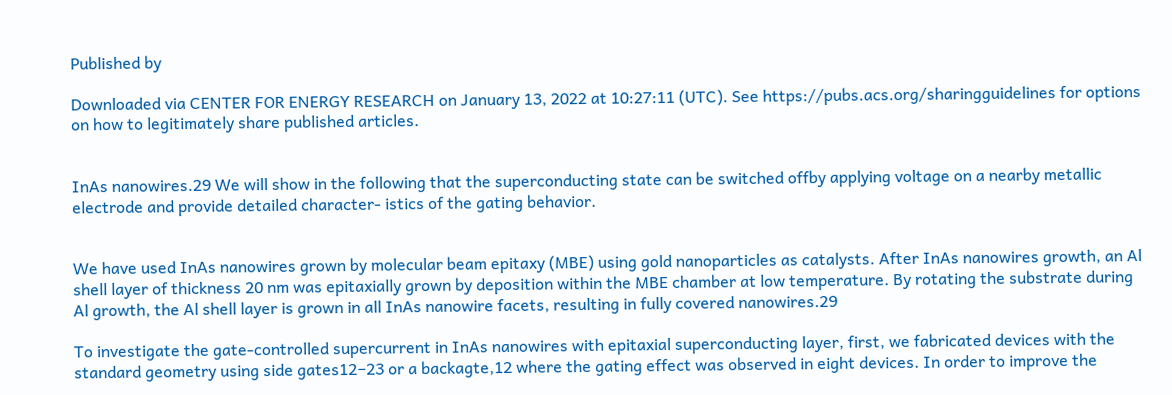Published by

Downloaded via CENTER FOR ENERGY RESEARCH on January 13, 2022 at 10:27:11 (UTC). See https://pubs.acs.org/sharingguidelines for options on how to legitimately share published articles.


InAs nanowires.29 We will show in the following that the superconducting state can be switched offby applying voltage on a nearby metallic electrode and provide detailed character- istics of the gating behavior.


We have used InAs nanowires grown by molecular beam epitaxy (MBE) using gold nanoparticles as catalysts. After InAs nanowires growth, an Al shell layer of thickness 20 nm was epitaxially grown by deposition within the MBE chamber at low temperature. By rotating the substrate during Al growth, the Al shell layer is grown in all InAs nanowire facets, resulting in fully covered nanowires.29

To investigate the gate-controlled supercurrent in InAs nanowires with epitaxial superconducting layer, first, we fabricated devices with the standard geometry using side gates12−23 or a backagte,12 where the gating effect was observed in eight devices. In order to improve the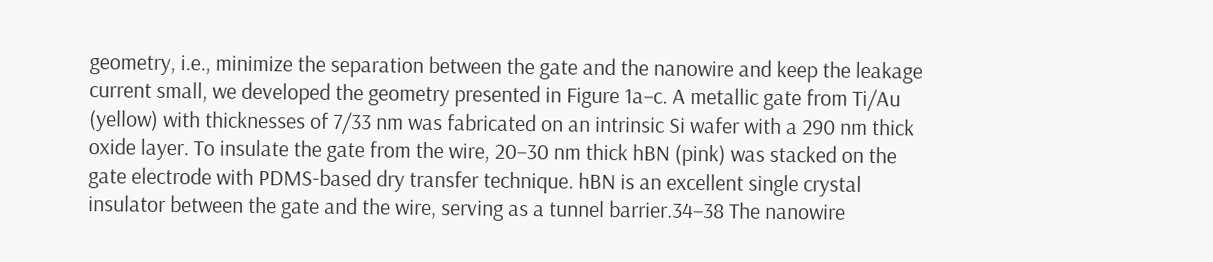geometry, i.e., minimize the separation between the gate and the nanowire and keep the leakage current small, we developed the geometry presented in Figure 1a−c. A metallic gate from Ti/Au (yellow) with thicknesses of 7/33 nm was fabricated on an intrinsic Si wafer with a 290 nm thick oxide layer. To insulate the gate from the wire, 20−30 nm thick hBN (pink) was stacked on the gate electrode with PDMS-based dry transfer technique. hBN is an excellent single crystal insulator between the gate and the wire, serving as a tunnel barrier.34−38 The nanowire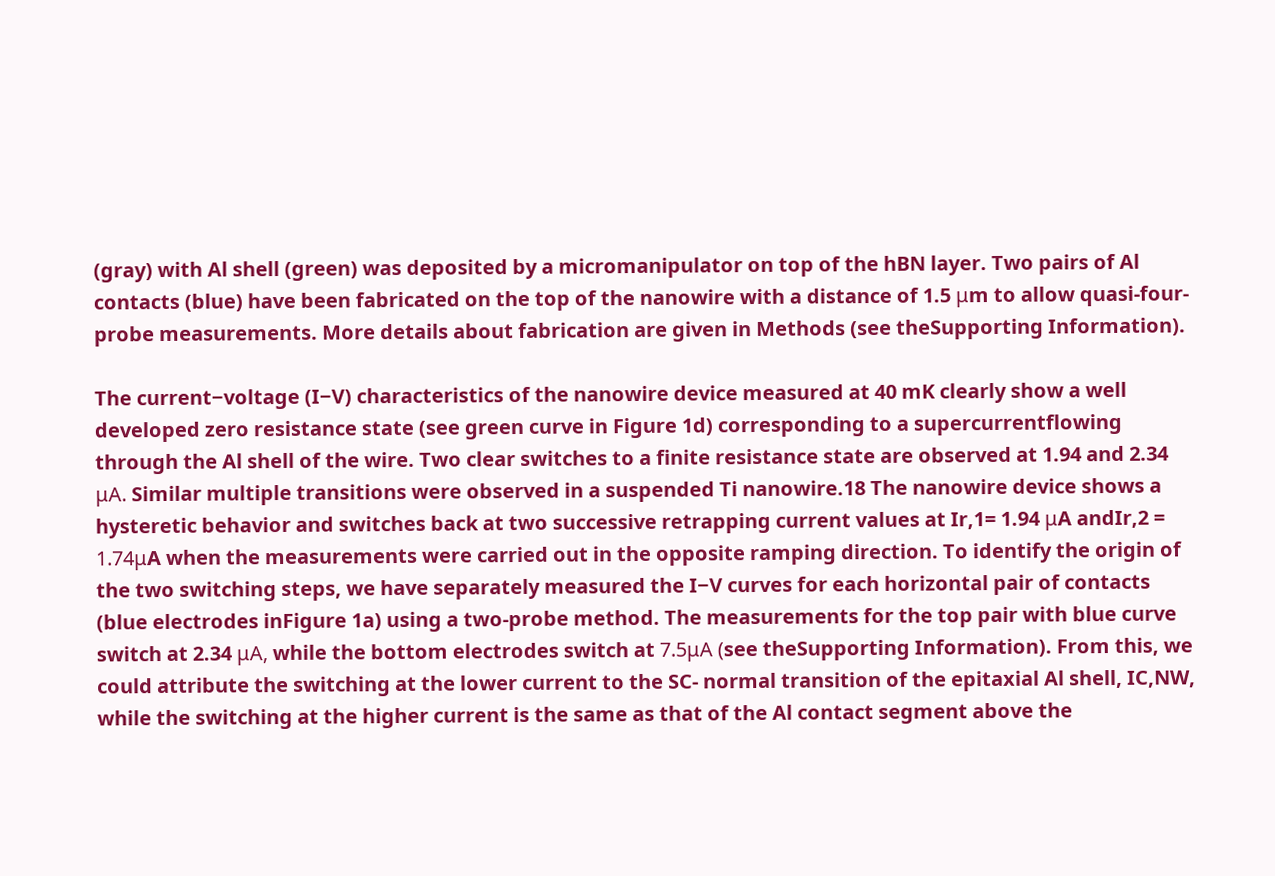(gray) with Al shell (green) was deposited by a micromanipulator on top of the hBN layer. Two pairs of Al contacts (blue) have been fabricated on the top of the nanowire with a distance of 1.5 μm to allow quasi-four-probe measurements. More details about fabrication are given in Methods (see theSupporting Information).

The current−voltage (I−V) characteristics of the nanowire device measured at 40 mK clearly show a well developed zero resistance state (see green curve in Figure 1d) corresponding to a supercurrentflowing through the Al shell of the wire. Two clear switches to a finite resistance state are observed at 1.94 and 2.34 μA. Similar multiple transitions were observed in a suspended Ti nanowire.18 The nanowire device shows a hysteretic behavior and switches back at two successive retrapping current values at Ir,1= 1.94 μA andIr,2 = 1.74μA when the measurements were carried out in the opposite ramping direction. To identify the origin of the two switching steps, we have separately measured the I−V curves for each horizontal pair of contacts (blue electrodes inFigure 1a) using a two-probe method. The measurements for the top pair with blue curve switch at 2.34 μA, while the bottom electrodes switch at 7.5μA (see theSupporting Information). From this, we could attribute the switching at the lower current to the SC- normal transition of the epitaxial Al shell, IC,NW, while the switching at the higher current is the same as that of the Al contact segment above the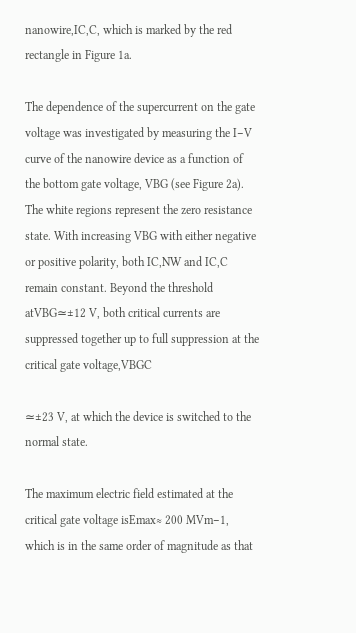nanowire,IC,C, which is marked by the red rectangle in Figure 1a.

The dependence of the supercurrent on the gate voltage was investigated by measuring the I−V curve of the nanowire device as a function of the bottom gate voltage, VBG (see Figure 2a). The white regions represent the zero resistance state. With increasing VBG with either negative or positive polarity, both IC,NW and IC,C remain constant. Beyond the threshold atVBG≃±12 V, both critical currents are suppressed together up to full suppression at the critical gate voltage,VBGC

≃±23 V, at which the device is switched to the normal state.

The maximum electric field estimated at the critical gate voltage isEmax≈ 200 MVm−1, which is in the same order of magnitude as that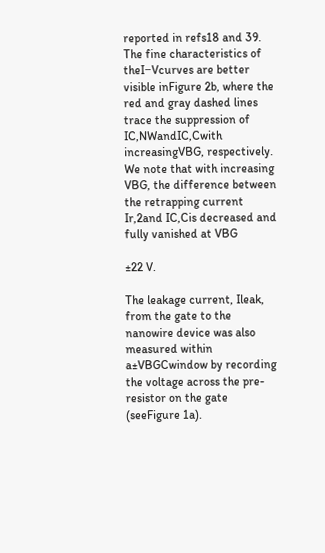reported in refs18 and 39. The fine characteristics of theI−Vcurves are better visible inFigure 2b, where the red and gray dashed lines trace the suppression of IC,NWandIC,Cwith increasingVBG, respectively. We note that with increasing VBG, the difference between the retrapping current Ir,2and IC,Cis decreased and fully vanished at VBG

±22 V.

The leakage current, Ileak, from the gate to the nanowire device was also measured within a±VBGCwindow by recording the voltage across the pre-resistor on the gate (seeFigure 1a).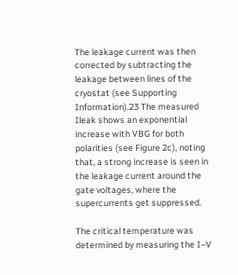The leakage current was then corrected by subtracting the leakage between lines of the cryostat (see Supporting Information).23 The measured Ileak shows an exponential increase with VBG for both polarities (see Figure 2c), noting that, a strong increase is seen in the leakage current around the gate voltages, where the supercurrents get suppressed.

The critical temperature was determined by measuring the I−V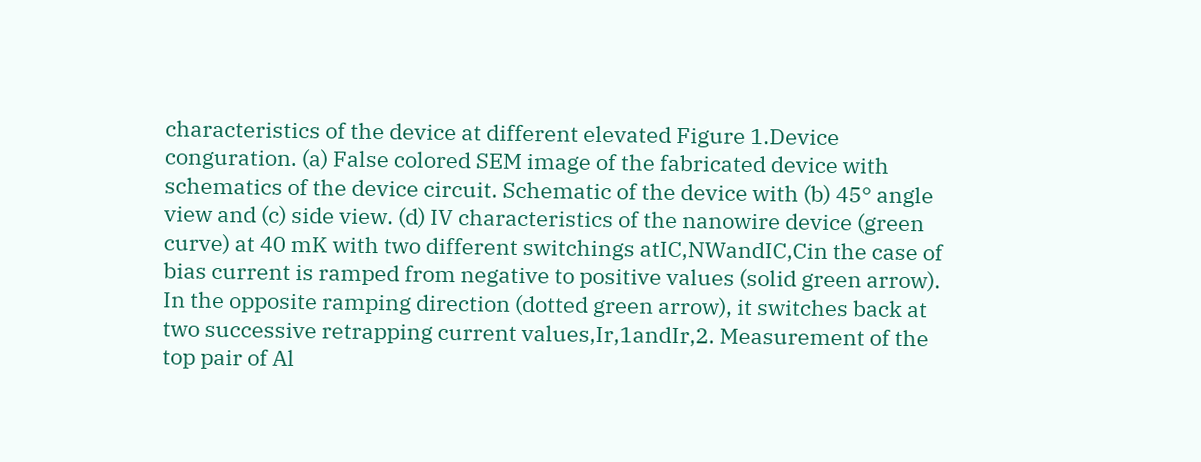characteristics of the device at different elevated Figure 1.Device conguration. (a) False colored SEM image of the fabricated device with schematics of the device circuit. Schematic of the device with (b) 45° angle view and (c) side view. (d) IV characteristics of the nanowire device (green curve) at 40 mK with two different switchings atIC,NWandIC,Cin the case of bias current is ramped from negative to positive values (solid green arrow). In the opposite ramping direction (dotted green arrow), it switches back at two successive retrapping current values,Ir,1andIr,2. Measurement of the top pair of Al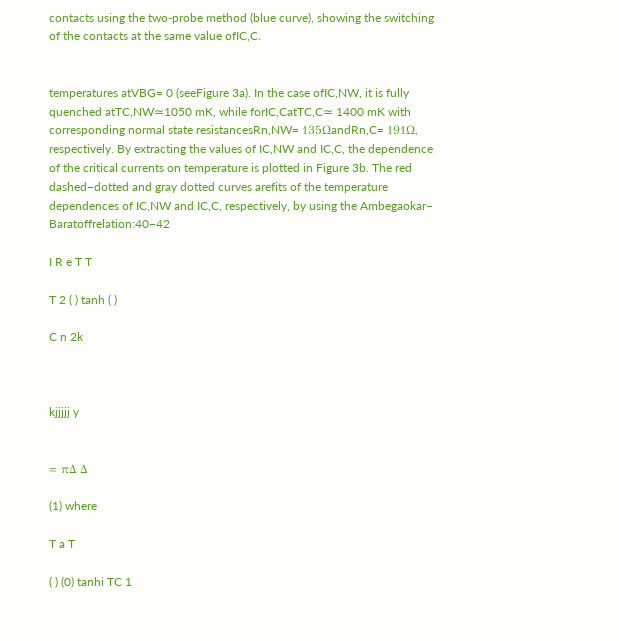contacts using the two-probe method (blue curve), showing the switching of the contacts at the same value ofIC,C.


temperatures atVBG= 0 (seeFigure 3a). In the case ofIC,NW, it is fully quenched atTC,NW≃1050 mK, while forIC,CatTC,C≃ 1400 mK with corresponding normal state resistancesRn,NW= 135ΩandRn,C= 191Ω, respectively. By extracting the values of IC,NW and IC,C, the dependence of the critical currents on temperature is plotted in Figure 3b. The red dashed−dotted and gray dotted curves arefits of the temperature dependences of IC,NW and IC,C, respectively, by using the Ambegaokar− Baratoffrelation:40−42

I R e T T

T 2 ( ) tanh ( )

C n 2k



kjjjjj y


= πΔ Δ

(1) where

T a T

( ) (0) tanhi TC 1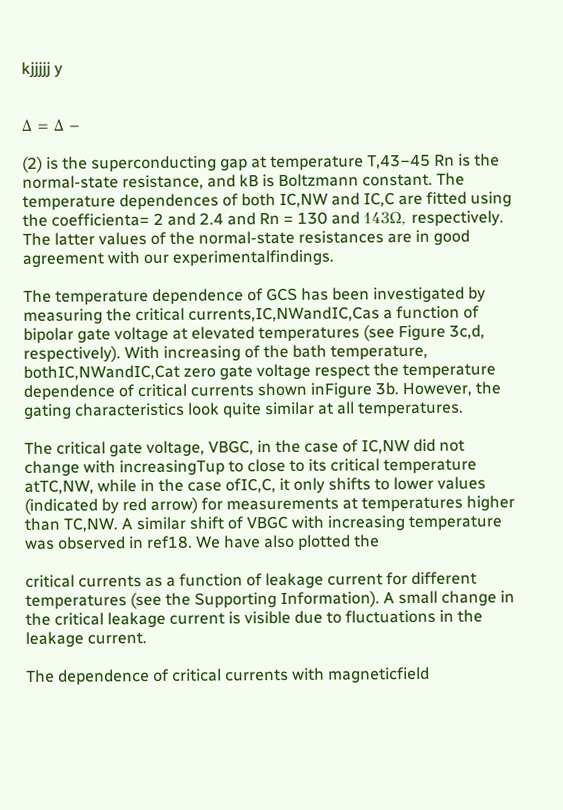kjjjjj y


Δ = Δ −

(2) is the superconducting gap at temperature T,43−45 Rn is the normal-state resistance, and kB is Boltzmann constant. The temperature dependences of both IC,NW and IC,C are fitted using the coefficienta= 2 and 2.4 and Rn = 130 and 143Ω, respectively. The latter values of the normal-state resistances are in good agreement with our experimentalfindings.

The temperature dependence of GCS has been investigated by measuring the critical currents,IC,NWandIC,Cas a function of bipolar gate voltage at elevated temperatures (see Figure 3c,d, respectively). With increasing of the bath temperature, bothIC,NWandIC,Cat zero gate voltage respect the temperature dependence of critical currents shown inFigure 3b. However, the gating characteristics look quite similar at all temperatures.

The critical gate voltage, VBGC, in the case of IC,NW did not change with increasingTup to close to its critical temperature atTC,NW, while in the case ofIC,C, it only shifts to lower values (indicated by red arrow) for measurements at temperatures higher than TC,NW. A similar shift of VBGC with increasing temperature was observed in ref18. We have also plotted the

critical currents as a function of leakage current for different temperatures (see the Supporting Information). A small change in the critical leakage current is visible due to fluctuations in the leakage current.

The dependence of critical currents with magneticfield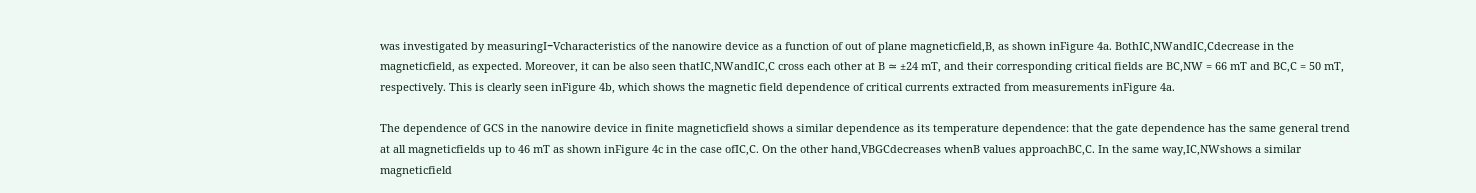was investigated by measuringI−Vcharacteristics of the nanowire device as a function of out of plane magneticfield,B, as shown inFigure 4a. BothIC,NWandIC,Cdecrease in the magneticfield, as expected. Moreover, it can be also seen thatIC,NWandIC,C cross each other at B ≃ ±24 mT, and their corresponding critical fields are BC,NW = 66 mT and BC,C = 50 mT, respectively. This is clearly seen inFigure 4b, which shows the magnetic field dependence of critical currents extracted from measurements inFigure 4a.

The dependence of GCS in the nanowire device in finite magneticfield shows a similar dependence as its temperature dependence: that the gate dependence has the same general trend at all magneticfields up to 46 mT as shown inFigure 4c in the case ofIC,C. On the other hand,VBGCdecreases whenB values approachBC,C. In the same way,IC,NWshows a similar magneticfield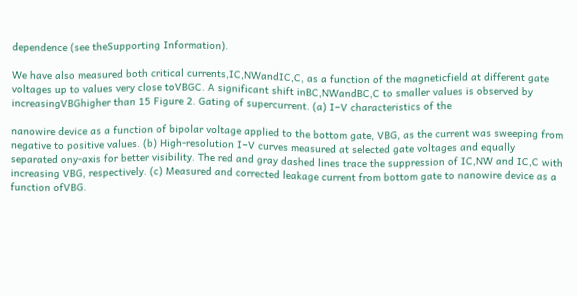dependence (see theSupporting Information).

We have also measured both critical currents,IC,NWandIC,C, as a function of the magneticfield at different gate voltages up to values very close toVBGC. A significant shift inBC,NWandBC,C to smaller values is observed by increasingVBGhigher than 15 Figure 2. Gating of supercurrent. (a) I−V characteristics of the

nanowire device as a function of bipolar voltage applied to the bottom gate, VBG, as the current was sweeping from negative to positive values. (b) High-resolution I−V curves measured at selected gate voltages and equally separated ony-axis for better visibility. The red and gray dashed lines trace the suppression of IC,NW and IC,C with increasing VBG, respectively. (c) Measured and corrected leakage current from bottom gate to nanowire device as a function ofVBG.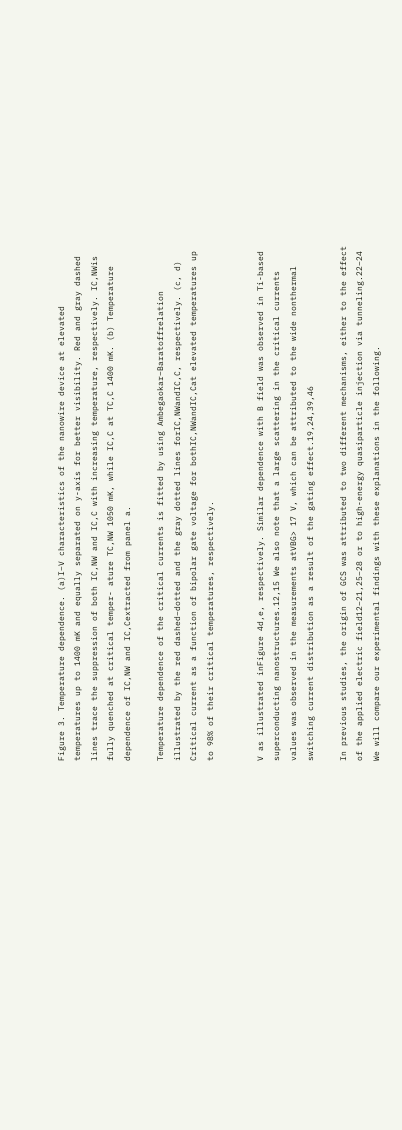Figure 3. Temperature dependence. (a)I−V characteristics of the nanowire device at elevated temperatures up to 1400 mK and equally separated on y-axis for better visibility. Red and gray dashed lines trace the suppression of both IC,NW and IC,C with increasing temperature, respectively. IC,NWis fully quenched at critical temper- ature TC,NW 1050 mK, while IC,C at TC,C 1400 mK. (b) Temperature dependence of IC,NW and IC,Cextracted from panel a.

Temperature dependence of the critical currents is fitted by using Ambegaokar−Baratoffrelation illustrated by the red dashed−dotted and the gray dotted lines forIC,NWandIC,C, respectively. (c, d) Critical current as a function of bipolar gate voltage for bothIC,NWandIC,Cat elevated temperatures up to 98% of their critical temperatures, respectively.


V as illustrated inFigure 4d,e, respectively. Similar dependence with B field was observed in Ti-based superconducting nanostructures.12,15 We also note that a large scattering in the critical currents values was observed in the measurements atVBG> 17 V, which can be attributed to the wide nonthermal switching current distribution as a result of the gating effect.19,24,39,46

In previous studies, the origin of GCS was attributed to two different mechanisms, either to the effect of the applied electric field12−21,25−28 or to high-energy quasiparticle injection via tunneling.22−24 We will compare our experimental findings with these explanations in the following.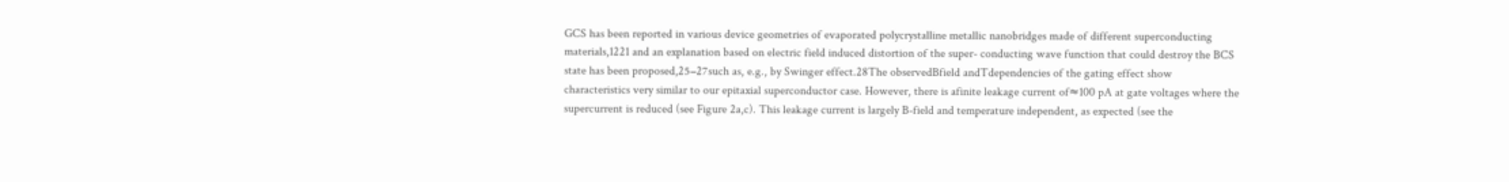GCS has been reported in various device geometries of evaporated polycrystalline metallic nanobridges made of different superconducting materials,1221 and an explanation based on electric field induced distortion of the super- conducting wave function that could destroy the BCS state has been proposed,25−27such as, e.g., by Swinger effect.28The observedBfield andTdependencies of the gating effect show characteristics very similar to our epitaxial superconductor case. However, there is afinite leakage current of≈100 pA at gate voltages where the supercurrent is reduced (see Figure 2a,c). This leakage current is largely B-field and temperature independent, as expected (see the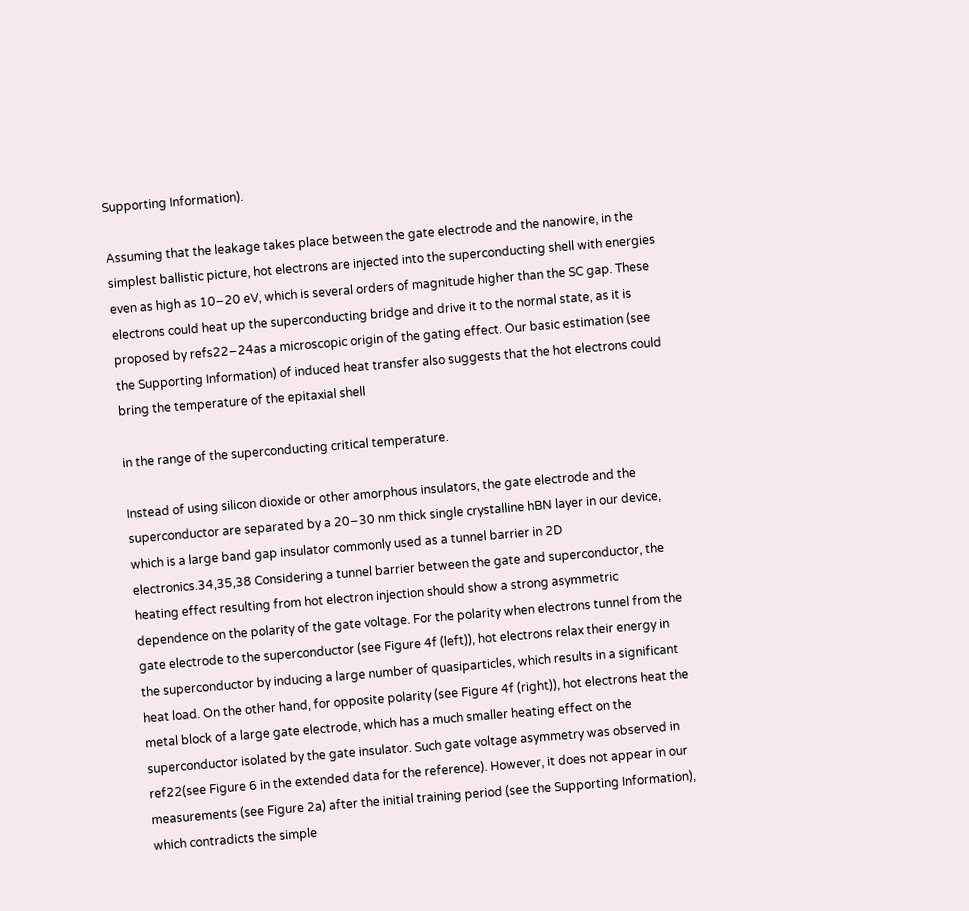Supporting Information).

Assuming that the leakage takes place between the gate electrode and the nanowire, in the simplest ballistic picture, hot electrons are injected into the superconducting shell with energies even as high as 10−20 eV, which is several orders of magnitude higher than the SC gap. These electrons could heat up the superconducting bridge and drive it to the normal state, as it is proposed by refs22−24as a microscopic origin of the gating effect. Our basic estimation (see the Supporting Information) of induced heat transfer also suggests that the hot electrons could bring the temperature of the epitaxial shell

in the range of the superconducting critical temperature.

Instead of using silicon dioxide or other amorphous insulators, the gate electrode and the superconductor are separated by a 20−30 nm thick single crystalline hBN layer in our device, which is a large band gap insulator commonly used as a tunnel barrier in 2D electronics.34,35,38 Considering a tunnel barrier between the gate and superconductor, the heating effect resulting from hot electron injection should show a strong asymmetric dependence on the polarity of the gate voltage. For the polarity when electrons tunnel from the gate electrode to the superconductor (see Figure 4f (left)), hot electrons relax their energy in the superconductor by inducing a large number of quasiparticles, which results in a significant heat load. On the other hand, for opposite polarity (see Figure 4f (right)), hot electrons heat the metal block of a large gate electrode, which has a much smaller heating effect on the superconductor isolated by the gate insulator. Such gate voltage asymmetry was observed in ref22(see Figure 6 in the extended data for the reference). However, it does not appear in our measurements (see Figure 2a) after the initial training period (see the Supporting Information), which contradicts the simple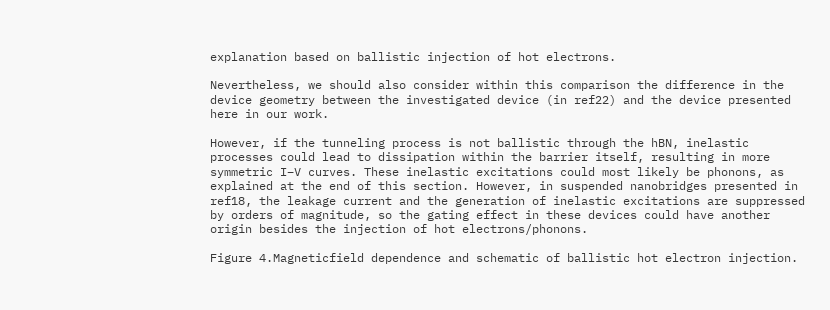explanation based on ballistic injection of hot electrons.

Nevertheless, we should also consider within this comparison the difference in the device geometry between the investigated device (in ref22) and the device presented here in our work.

However, if the tunneling process is not ballistic through the hBN, inelastic processes could lead to dissipation within the barrier itself, resulting in more symmetric I−V curves. These inelastic excitations could most likely be phonons, as explained at the end of this section. However, in suspended nanobridges presented in ref18, the leakage current and the generation of inelastic excitations are suppressed by orders of magnitude, so the gating effect in these devices could have another origin besides the injection of hot electrons/phonons.

Figure 4.Magneticfield dependence and schematic of ballistic hot electron injection.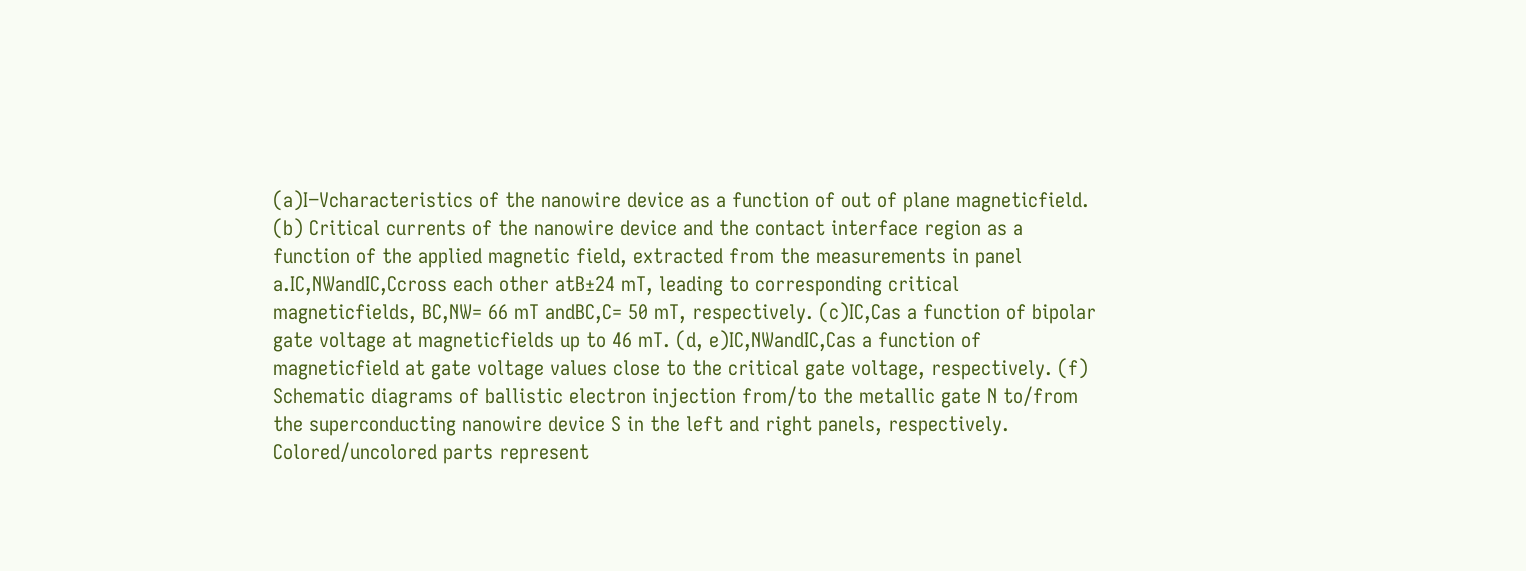(a)I−Vcharacteristics of the nanowire device as a function of out of plane magneticfield. (b) Critical currents of the nanowire device and the contact interface region as a function of the applied magnetic field, extracted from the measurements in panel a.IC,NWandIC,Ccross each other atB±24 mT, leading to corresponding critical magneticfields, BC,NW= 66 mT andBC,C= 50 mT, respectively. (c)IC,Cas a function of bipolar gate voltage at magneticfields up to 46 mT. (d, e)IC,NWandIC,Cas a function of magneticfield at gate voltage values close to the critical gate voltage, respectively. (f) Schematic diagrams of ballistic electron injection from/to the metallic gate N to/from the superconducting nanowire device S in the left and right panels, respectively. Colored/uncolored parts represent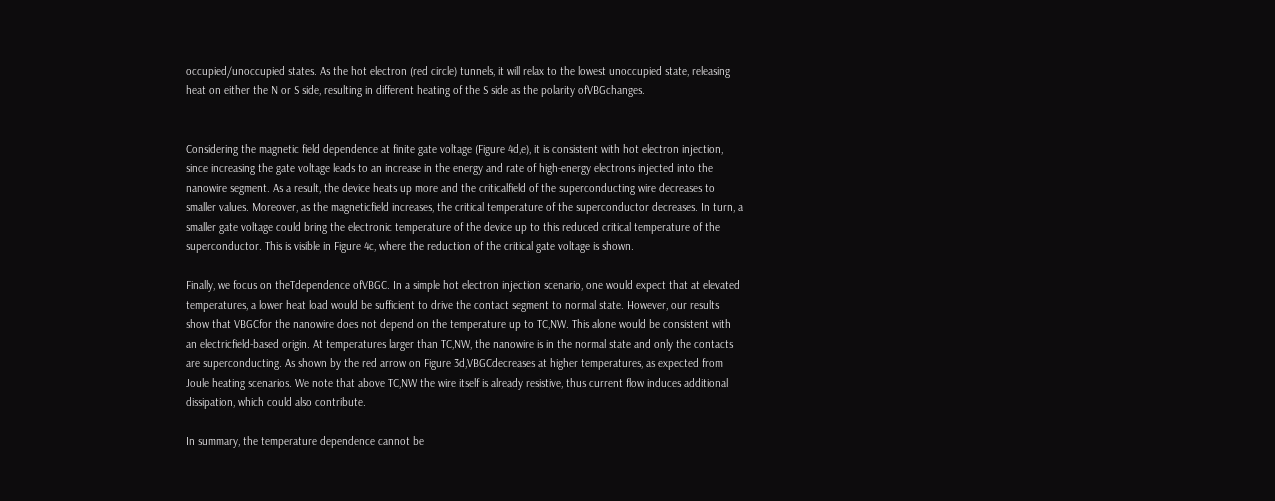occupied/unoccupied states. As the hot electron (red circle) tunnels, it will relax to the lowest unoccupied state, releasing heat on either the N or S side, resulting in different heating of the S side as the polarity ofVBGchanges.


Considering the magnetic field dependence at finite gate voltage (Figure 4d,e), it is consistent with hot electron injection, since increasing the gate voltage leads to an increase in the energy and rate of high-energy electrons injected into the nanowire segment. As a result, the device heats up more and the criticalfield of the superconducting wire decreases to smaller values. Moreover, as the magneticfield increases, the critical temperature of the superconductor decreases. In turn, a smaller gate voltage could bring the electronic temperature of the device up to this reduced critical temperature of the superconductor. This is visible in Figure 4c, where the reduction of the critical gate voltage is shown.

Finally, we focus on theTdependence ofVBGC. In a simple hot electron injection scenario, one would expect that at elevated temperatures, a lower heat load would be sufficient to drive the contact segment to normal state. However, our results show that VBGCfor the nanowire does not depend on the temperature up to TC,NW. This alone would be consistent with an electricfield-based origin. At temperatures larger than TC,NW, the nanowire is in the normal state and only the contacts are superconducting. As shown by the red arrow on Figure 3d,VBGCdecreases at higher temperatures, as expected from Joule heating scenarios. We note that above TC,NW the wire itself is already resistive, thus current flow induces additional dissipation, which could also contribute.

In summary, the temperature dependence cannot be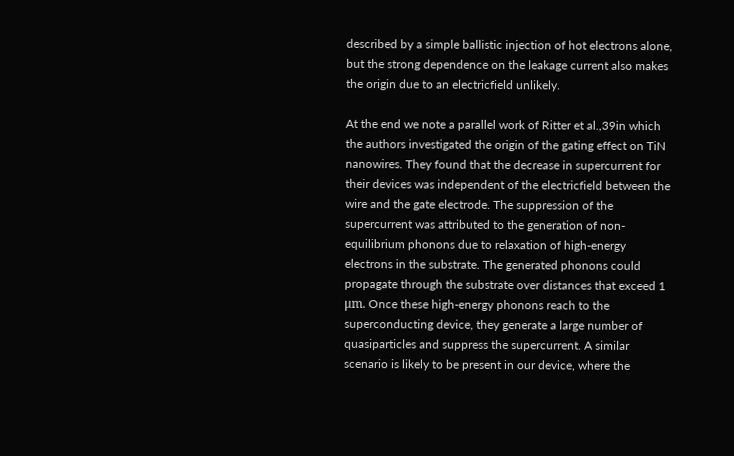described by a simple ballistic injection of hot electrons alone, but the strong dependence on the leakage current also makes the origin due to an electricfield unlikely.

At the end we note a parallel work of Ritter et al.,39in which the authors investigated the origin of the gating effect on TiN nanowires. They found that the decrease in supercurrent for their devices was independent of the electricfield between the wire and the gate electrode. The suppression of the supercurrent was attributed to the generation of non- equilibrium phonons due to relaxation of high-energy electrons in the substrate. The generated phonons could propagate through the substrate over distances that exceed 1 μm. Once these high-energy phonons reach to the superconducting device, they generate a large number of quasiparticles and suppress the supercurrent. A similar scenario is likely to be present in our device, where the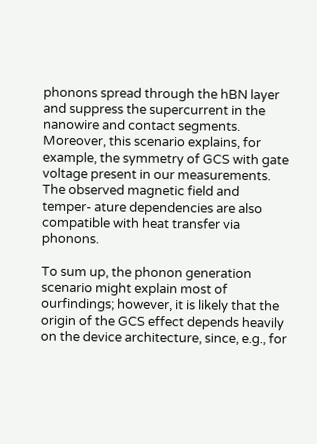phonons spread through the hBN layer and suppress the supercurrent in the nanowire and contact segments. Moreover, this scenario explains, for example, the symmetry of GCS with gate voltage present in our measurements. The observed magnetic field and temper- ature dependencies are also compatible with heat transfer via phonons.

To sum up, the phonon generation scenario might explain most of ourfindings; however, it is likely that the origin of the GCS effect depends heavily on the device architecture, since, e.g., for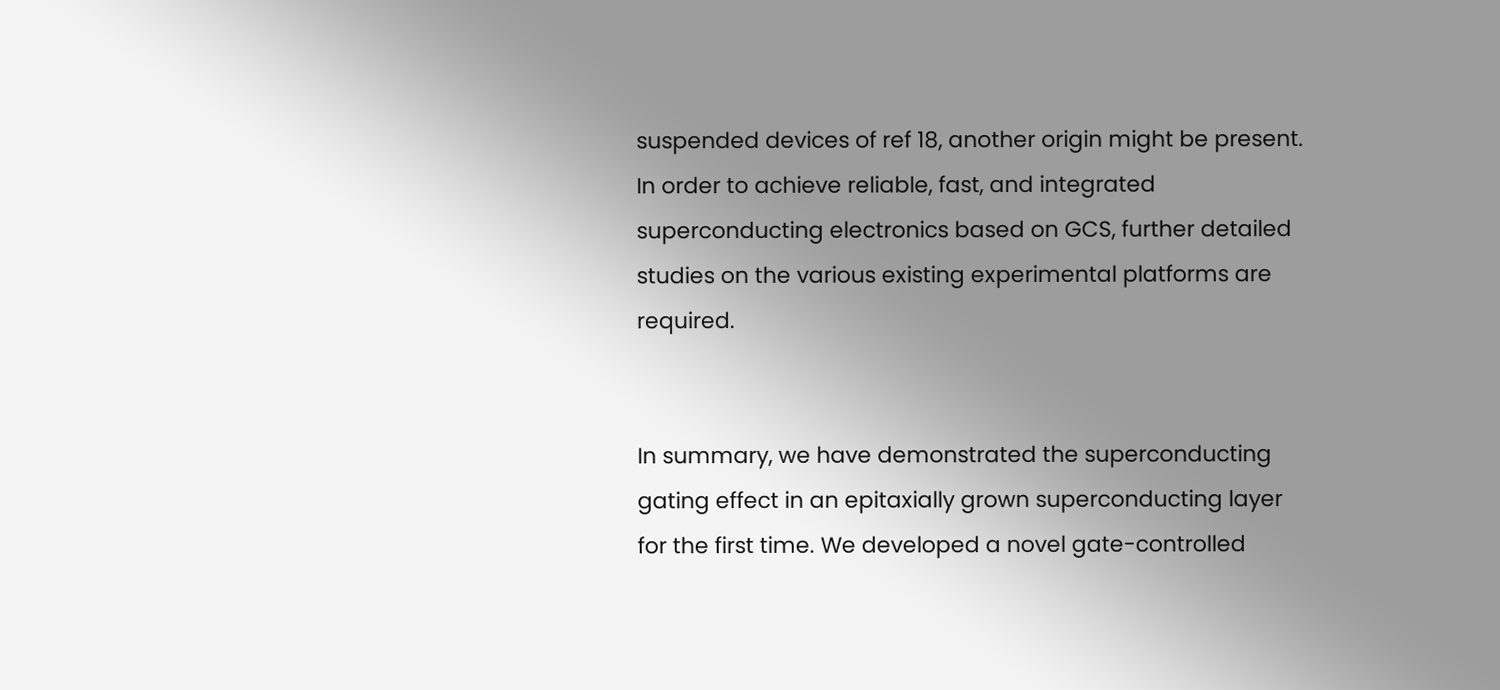suspended devices of ref 18, another origin might be present. In order to achieve reliable, fast, and integrated superconducting electronics based on GCS, further detailed studies on the various existing experimental platforms are required.


In summary, we have demonstrated the superconducting gating effect in an epitaxially grown superconducting layer for the first time. We developed a novel gate-controlled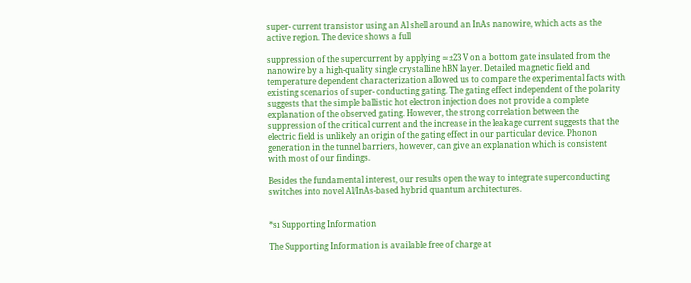super- current transistor using an Al shell around an InAs nanowire, which acts as the active region. The device shows a full

suppression of the supercurrent by applying ≃±23 V on a bottom gate insulated from the nanowire by a high-quality single crystalline hBN layer. Detailed magnetic field and temperature dependent characterization allowed us to compare the experimental facts with existing scenarios of super- conducting gating. The gating effect independent of the polarity suggests that the simple ballistic hot electron injection does not provide a complete explanation of the observed gating. However, the strong correlation between the suppression of the critical current and the increase in the leakage current suggests that the electric field is unlikely an origin of the gating effect in our particular device. Phonon generation in the tunnel barriers, however, can give an explanation which is consistent with most of our findings.

Besides the fundamental interest, our results open the way to integrate superconducting switches into novel Al/InAs-based hybrid quantum architectures.


*sı Supporting Information

The Supporting Information is available free of charge at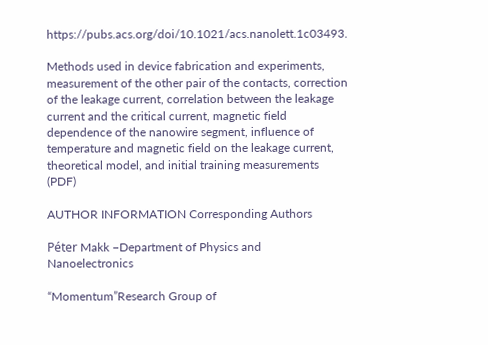https://pubs.acs.org/doi/10.1021/acs.nanolett.1c03493.

Methods used in device fabrication and experiments, measurement of the other pair of the contacts, correction of the leakage current, correlation between the leakage current and the critical current, magnetic field dependence of the nanowire segment, influence of temperature and magnetic field on the leakage current, theoretical model, and initial training measurements (PDF)

AUTHOR INFORMATION Corresponding Authors

Péter Makk −Department of Physics and Nanoelectronics

“Momentum”Research Group of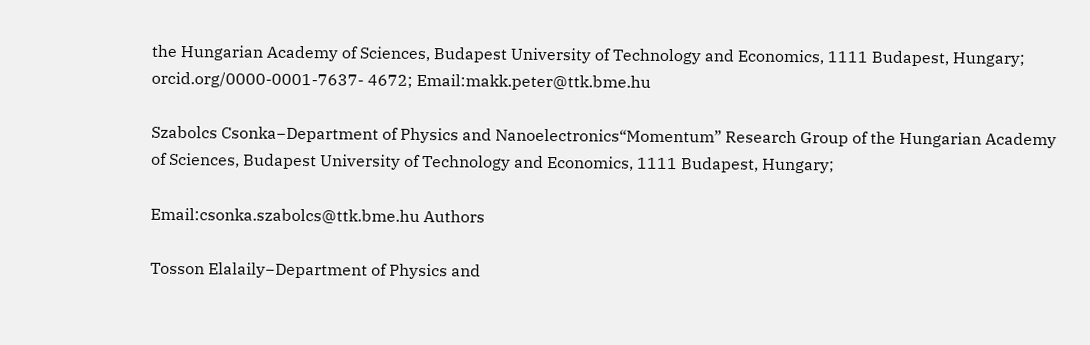the Hungarian Academy of Sciences, Budapest University of Technology and Economics, 1111 Budapest, Hungary; orcid.org/0000-0001-7637- 4672; Email:makk.peter@ttk.bme.hu

Szabolcs Csonka−Department of Physics and Nanoelectronics“Momentum” Research Group of the Hungarian Academy of Sciences, Budapest University of Technology and Economics, 1111 Budapest, Hungary;

Email:csonka.szabolcs@ttk.bme.hu Authors

Tosson Elalaily−Department of Physics and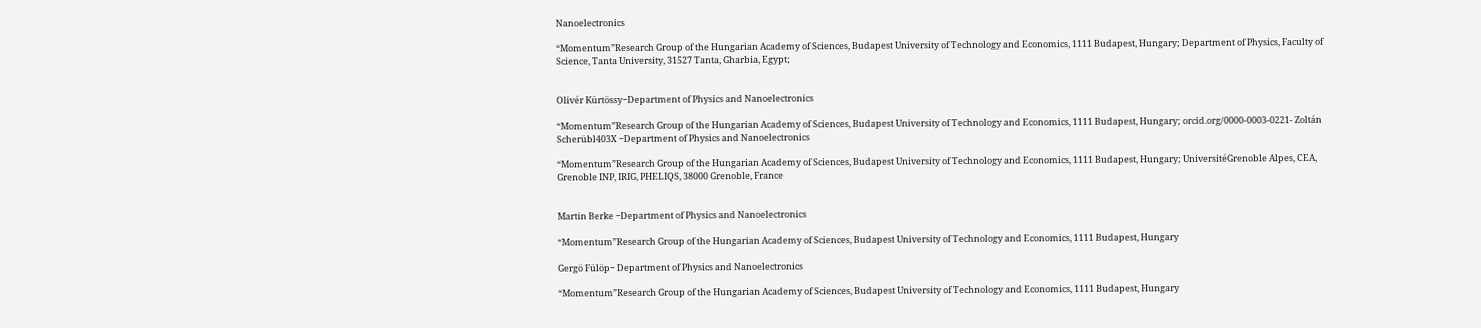Nanoelectronics

“Momentum”Research Group of the Hungarian Academy of Sciences, Budapest University of Technology and Economics, 1111 Budapest, Hungary; Department of Physics, Faculty of Science, Tanta University, 31527 Tanta, Gharbia, Egypt;


Olivér Kürtössy−Department of Physics and Nanoelectronics

“Momentum”Research Group of the Hungarian Academy of Sciences, Budapest University of Technology and Economics, 1111 Budapest, Hungary; orcid.org/0000-0003-0221- Zoltán Scherübl403X −Department of Physics and Nanoelectronics

“Momentum”Research Group of the Hungarian Academy of Sciences, Budapest University of Technology and Economics, 1111 Budapest, Hungary; UniversitéGrenoble Alpes, CEA, Grenoble INP, IRIG, PHELIQS, 38000 Grenoble, France


Martin Berke −Department of Physics and Nanoelectronics

“Momentum”Research Group of the Hungarian Academy of Sciences, Budapest University of Technology and Economics, 1111 Budapest, Hungary

Gergö Fülöp− Department of Physics and Nanoelectronics

“Momentum”Research Group of the Hungarian Academy of Sciences, Budapest University of Technology and Economics, 1111 Budapest, Hungary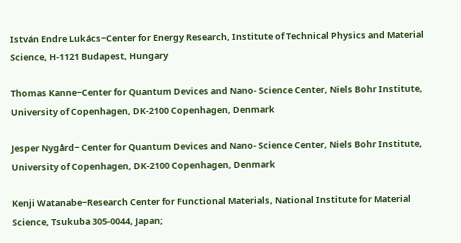István Endre Lukács−Center for Energy Research, Institute of Technical Physics and Material Science, H-1121 Budapest, Hungary

Thomas Kanne−Center for Quantum Devices and Nano- Science Center, Niels Bohr Institute, University of Copenhagen, DK-2100 Copenhagen, Denmark

Jesper Nygård− Center for Quantum Devices and Nano- Science Center, Niels Bohr Institute, University of Copenhagen, DK-2100 Copenhagen, Denmark

Kenji Watanabe−Research Center for Functional Materials, National Institute for Material Science, Tsukuba 305-0044, Japan;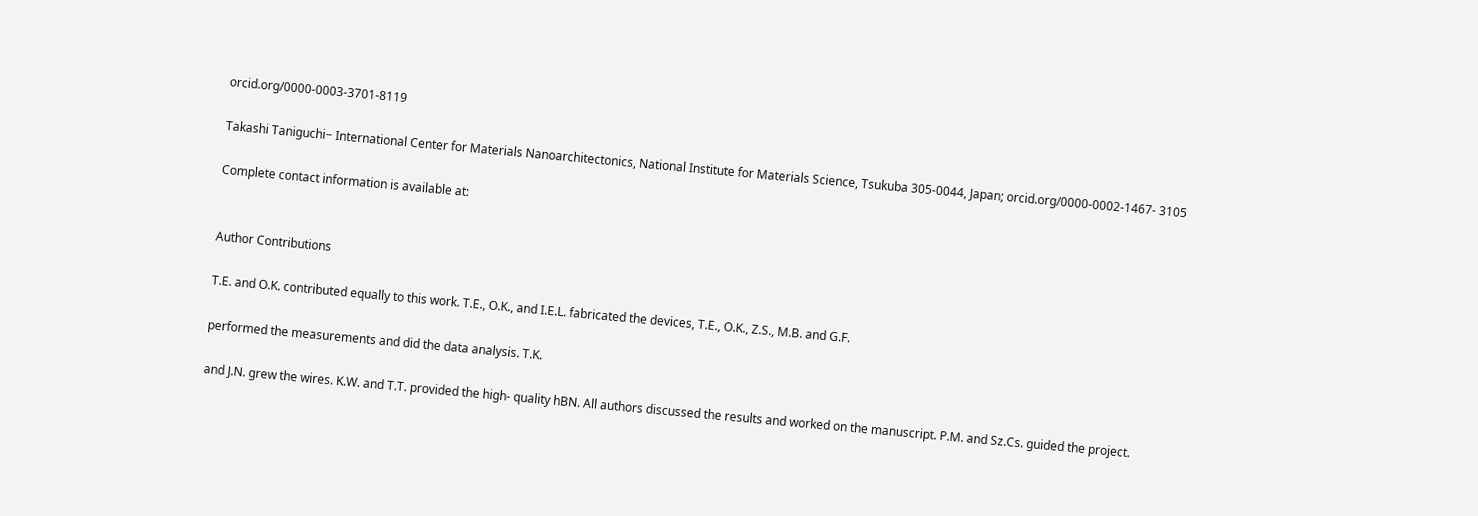orcid.org/0000-0003-3701-8119

Takashi Taniguchi− International Center for Materials Nanoarchitectonics, National Institute for Materials Science, Tsukuba 305-0044, Japan; orcid.org/0000-0002-1467- 3105

Complete contact information is available at:


Author Contributions

T.E. and O.K. contributed equally to this work. T.E., O.K., and I.E.L. fabricated the devices, T.E., O.K., Z.S., M.B. and G.F.

performed the measurements and did the data analysis. T.K.

and J.N. grew the wires. K.W. and T.T. provided the high- quality hBN. All authors discussed the results and worked on the manuscript. P.M. and Sz.Cs. guided the project.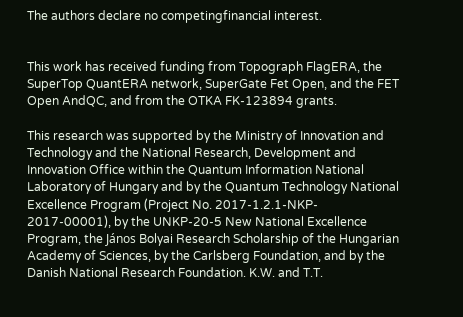The authors declare no competingfinancial interest.


This work has received funding from Topograph FlagERA, the SuperTop QuantERA network, SuperGate Fet Open, and the FET Open AndQC, and from the OTKA FK-123894 grants.

This research was supported by the Ministry of Innovation and Technology and the National Research, Development and Innovation Office within the Quantum Information National Laboratory of Hungary and by the Quantum Technology National Excellence Program (Project No. 2017-1.2.1-NKP- 2017-00001), by the UNKP-20-5 New National Excellence Program, the János Bolyai Research Scholarship of the Hungarian Academy of Sciences, by the Carlsberg Foundation, and by the Danish National Research Foundation. K.W. and T.T.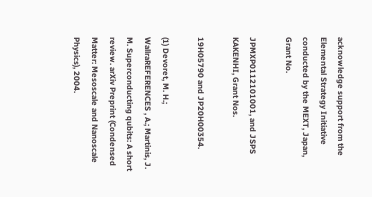acknowledge support from the Elemental Strategy Initiative conducted by the MEXT, Japan, Grant No.

JPMXP0112101001, and JSPS KAKENHI, Grant Nos.

19H05790 and JP20H00354.

(1) Devoret, M. H.; WallraREFERENCES , A.; Martinis, J. M. Superconducting qubits: A short review. arXiv Preprint (Condensed Matter: Mesoscale and Nanoscale Physics), 2004.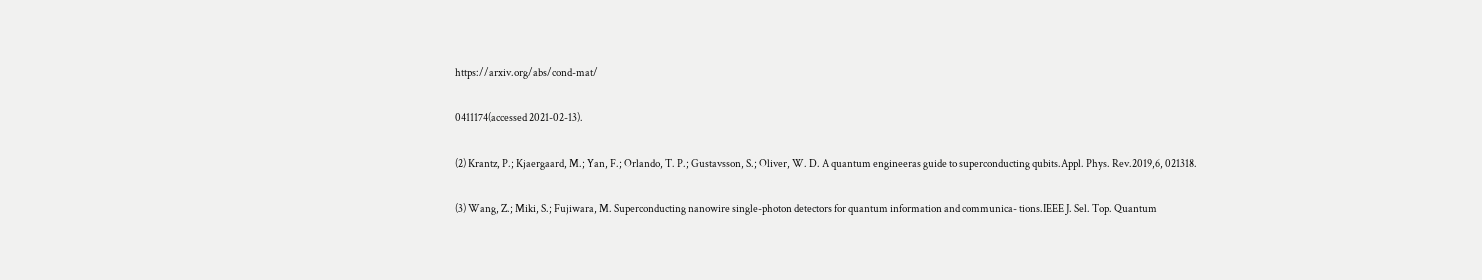https://arxiv.org/abs/cond-mat/

0411174(accessed 2021-02-13).

(2) Krantz, P.; Kjaergaard, M.; Yan, F.; Orlando, T. P.; Gustavsson, S.; Oliver, W. D. A quantum engineeras guide to superconducting qubits.Appl. Phys. Rev.2019,6, 021318.

(3) Wang, Z.; Miki, S.; Fujiwara, M. Superconducting nanowire single-photon detectors for quantum information and communica- tions.IEEE J. Sel. Top. Quantum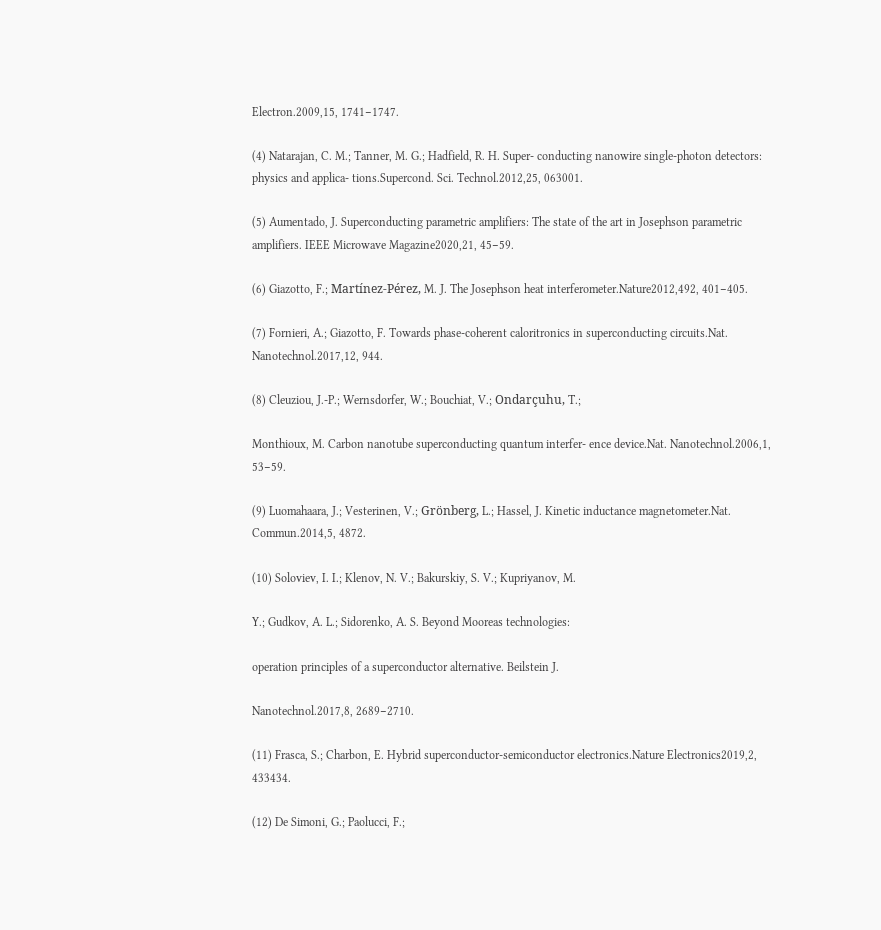Electron.2009,15, 1741−1747.

(4) Natarajan, C. M.; Tanner, M. G.; Hadfield, R. H. Super- conducting nanowire single-photon detectors: physics and applica- tions.Supercond. Sci. Technol.2012,25, 063001.

(5) Aumentado, J. Superconducting parametric amplifiers: The state of the art in Josephson parametric amplifiers. IEEE Microwave Magazine2020,21, 45−59.

(6) Giazotto, F.; Martínez-Pérez, M. J. The Josephson heat interferometer.Nature2012,492, 401−405.

(7) Fornieri, A.; Giazotto, F. Towards phase-coherent caloritronics in superconducting circuits.Nat. Nanotechnol.2017,12, 944.

(8) Cleuziou, J.-P.; Wernsdorfer, W.; Bouchiat, V.; Ondarçuhu, T.;

Monthioux, M. Carbon nanotube superconducting quantum interfer- ence device.Nat. Nanotechnol.2006,1, 53−59.

(9) Luomahaara, J.; Vesterinen, V.; Grönberg, L.; Hassel, J. Kinetic inductance magnetometer.Nat. Commun.2014,5, 4872.

(10) Soloviev, I. I.; Klenov, N. V.; Bakurskiy, S. V.; Kupriyanov, M.

Y.; Gudkov, A. L.; Sidorenko, A. S. Beyond Mooreas technologies:

operation principles of a superconductor alternative. Beilstein J.

Nanotechnol.2017,8, 2689−2710.

(11) Frasca, S.; Charbon, E. Hybrid superconductor-semiconductor electronics.Nature Electronics2019,2, 433434.

(12) De Simoni, G.; Paolucci, F.;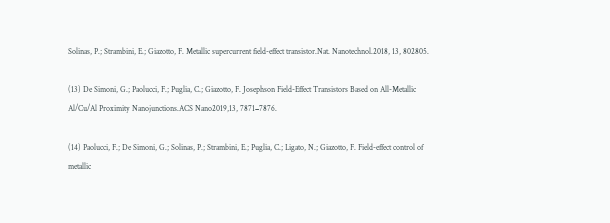Solinas, P.; Strambini, E.; Giazotto, F. Metallic supercurrent field-effect transistor.Nat. Nanotechnol.2018, 13, 802805.

(13) De Simoni, G.; Paolucci, F.; Puglia, C.; Giazotto, F. Josephson Field-Effect Transistors Based on All-Metallic Al/Cu/Al Proximity Nanojunctions.ACS Nano2019,13, 7871−7876.

(14) Paolucci, F.; De Simoni, G.; Solinas, P.; Strambini, E.; Puglia, C.; Ligato, N.; Giazotto, F. Field-effect control of metallic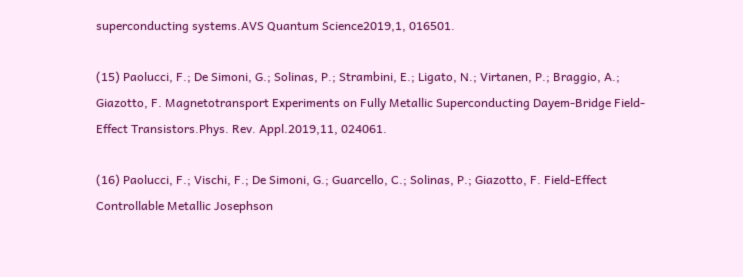superconducting systems.AVS Quantum Science2019,1, 016501.

(15) Paolucci, F.; De Simoni, G.; Solinas, P.; Strambini, E.; Ligato, N.; Virtanen, P.; Braggio, A.; Giazotto, F. Magnetotransport Experiments on Fully Metallic Superconducting Dayem-Bridge Field-Effect Transistors.Phys. Rev. Appl.2019,11, 024061.

(16) Paolucci, F.; Vischi, F.; De Simoni, G.; Guarcello, C.; Solinas, P.; Giazotto, F. Field-Effect Controllable Metallic Josephson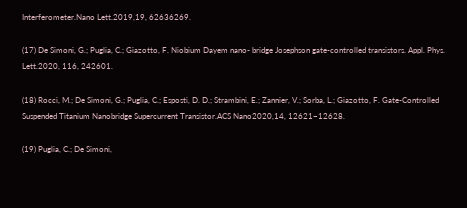Interferometer.Nano Lett.2019,19, 62636269.

(17) De Simoni, G.; Puglia, C.; Giazotto, F. Niobium Dayem nano- bridge Josephson gate-controlled transistors. Appl. Phys. Lett.2020, 116, 242601.

(18) Rocci, M.; De Simoni, G.; Puglia, C.; Esposti, D. D.; Strambini, E.; Zannier, V.; Sorba, L.; Giazotto, F. Gate-Controlled Suspended Titanium Nanobridge Supercurrent Transistor.ACS Nano2020,14, 12621−12628.

(19) Puglia, C.; De Simoni,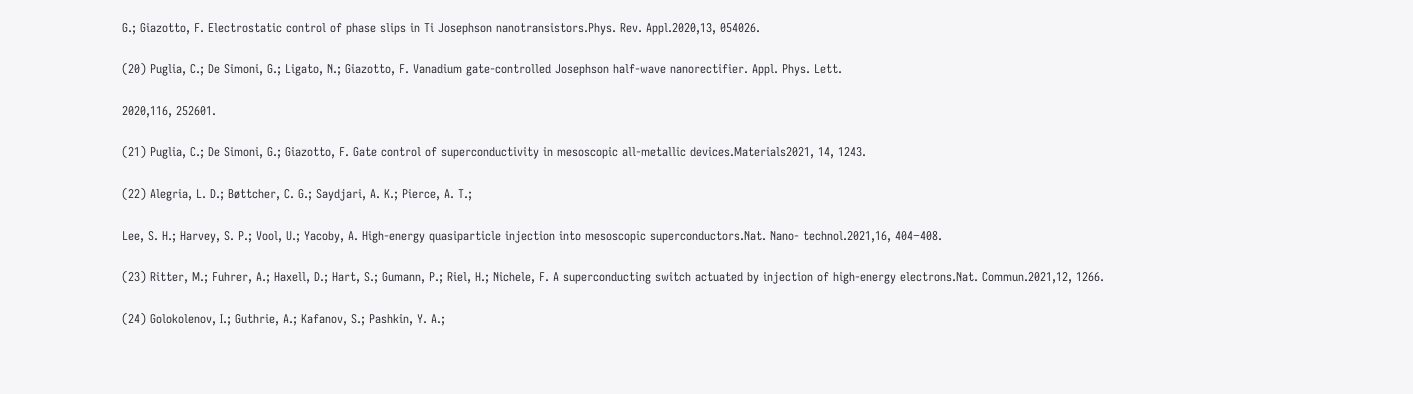G.; Giazotto, F. Electrostatic control of phase slips in Ti Josephson nanotransistors.Phys. Rev. Appl.2020,13, 054026.

(20) Puglia, C.; De Simoni, G.; Ligato, N.; Giazotto, F. Vanadium gate-controlled Josephson half-wave nanorectifier. Appl. Phys. Lett.

2020,116, 252601.

(21) Puglia, C.; De Simoni, G.; Giazotto, F. Gate control of superconductivity in mesoscopic all-metallic devices.Materials2021, 14, 1243.

(22) Alegria, L. D.; Bøttcher, C. G.; Saydjari, A. K.; Pierce, A. T.;

Lee, S. H.; Harvey, S. P.; Vool, U.; Yacoby, A. High-energy quasiparticle injection into mesoscopic superconductors.Nat. Nano- technol.2021,16, 404−408.

(23) Ritter, M.; Fuhrer, A.; Haxell, D.; Hart, S.; Gumann, P.; Riel, H.; Nichele, F. A superconducting switch actuated by injection of high-energy electrons.Nat. Commun.2021,12, 1266.

(24) Golokolenov, I.; Guthrie, A.; Kafanov, S.; Pashkin, Y. A.;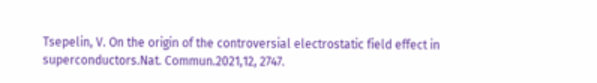Tsepelin, V. On the origin of the controversial electrostatic field effect in superconductors.Nat. Commun.2021,12, 2747.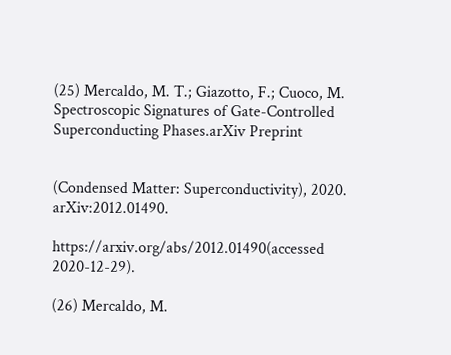(25) Mercaldo, M. T.; Giazotto, F.; Cuoco, M. Spectroscopic Signatures of Gate-Controlled Superconducting Phases.arXiv Preprint


(Condensed Matter: Superconductivity), 2020. arXiv:2012.01490.

https://arxiv.org/abs/2012.01490(accessed 2020-12-29).

(26) Mercaldo, M.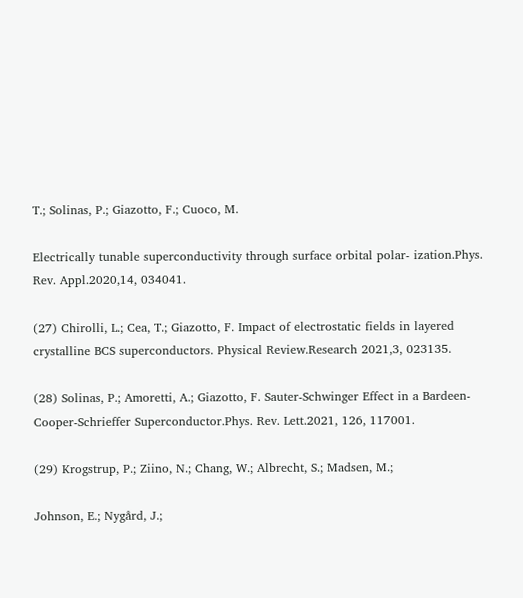T.; Solinas, P.; Giazotto, F.; Cuoco, M.

Electrically tunable superconductivity through surface orbital polar- ization.Phys. Rev. Appl.2020,14, 034041.

(27) Chirolli, L.; Cea, T.; Giazotto, F. Impact of electrostatic fields in layered crystalline BCS superconductors. Physical Review.Research 2021,3, 023135.

(28) Solinas, P.; Amoretti, A.; Giazotto, F. Sauter-Schwinger Effect in a Bardeen-Cooper-Schrieffer Superconductor.Phys. Rev. Lett.2021, 126, 117001.

(29) Krogstrup, P.; Ziino, N.; Chang, W.; Albrecht, S.; Madsen, M.;

Johnson, E.; Nygård, J.;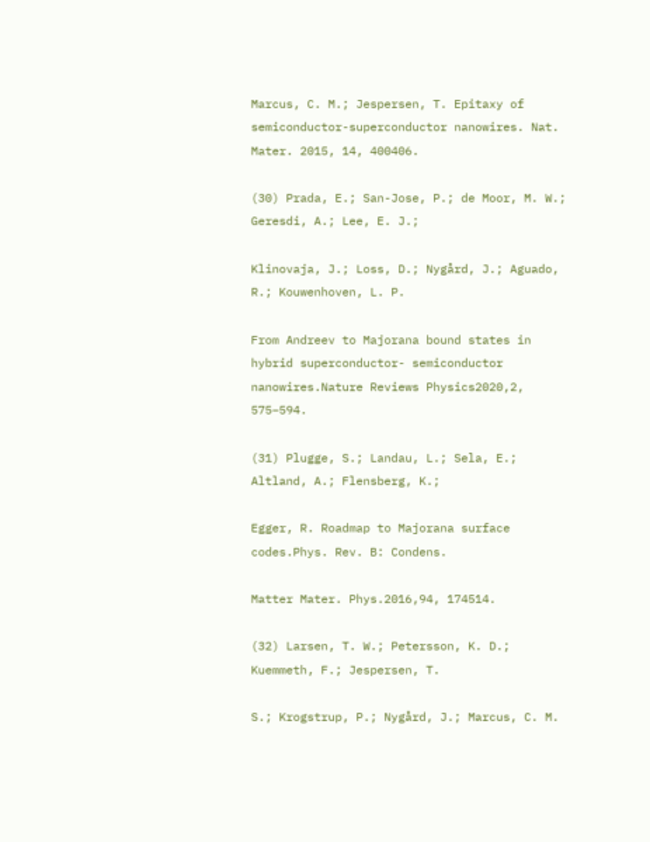Marcus, C. M.; Jespersen, T. Epitaxy of semiconductor-superconductor nanowires. Nat. Mater. 2015, 14, 400406.

(30) Prada, E.; San-Jose, P.; de Moor, M. W.; Geresdi, A.; Lee, E. J.;

Klinovaja, J.; Loss, D.; Nygård, J.; Aguado, R.; Kouwenhoven, L. P.

From Andreev to Majorana bound states in hybrid superconductor- semiconductor nanowires.Nature Reviews Physics2020,2, 575−594.

(31) Plugge, S.; Landau, L.; Sela, E.; Altland, A.; Flensberg, K.;

Egger, R. Roadmap to Majorana surface codes.Phys. Rev. B: Condens.

Matter Mater. Phys.2016,94, 174514.

(32) Larsen, T. W.; Petersson, K. D.; Kuemmeth, F.; Jespersen, T.

S.; Krogstrup, P.; Nygård, J.; Marcus, C. M.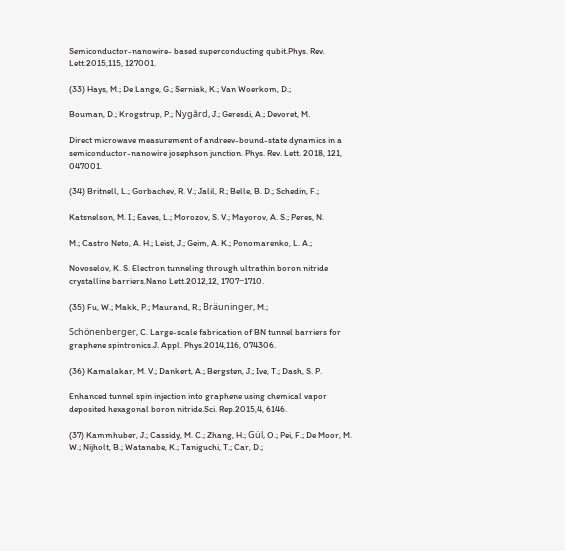Semiconductor-nanowire- based superconducting qubit.Phys. Rev. Lett.2015,115, 127001.

(33) Hays, M.; De Lange, G.; Serniak, K.; Van Woerkom, D.;

Bouman, D.; Krogstrup, P.; Nygård, J.; Geresdi, A.; Devoret, M.

Direct microwave measurement of andreev-bound-state dynamics in a semiconductor-nanowire josephson junction. Phys. Rev. Lett. 2018, 121, 047001.

(34) Britnell, L.; Gorbachev, R. V.; Jalil, R.; Belle, B. D.; Schedin, F.;

Katsnelson, M. I.; Eaves, L.; Morozov, S. V.; Mayorov, A. S.; Peres, N.

M.; Castro Neto, A. H.; Leist, J.; Geim, A. K.; Ponomarenko, L. A.;

Novoselov, K. S. Electron tunneling through ultrathin boron nitride crystalline barriers.Nano Lett.2012,12, 1707−1710.

(35) Fu, W.; Makk, P.; Maurand, R.; Bräuninger, M.;

Schönenberger, C. Large-scale fabrication of BN tunnel barriers for graphene spintronics.J. Appl. Phys.2014,116, 074306.

(36) Kamalakar, M. V.; Dankert, A.; Bergsten, J.; Ive, T.; Dash, S. P.

Enhanced tunnel spin injection into graphene using chemical vapor deposited hexagonal boron nitride.Sci. Rep.2015,4, 6146.

(37) Kammhuber, J.; Cassidy, M. C.; Zhang, H.; Gül, O.; Pei, F.; De Moor, M. W.; Nijholt, B.; Watanabe, K.; Taniguchi, T.; Car, D.;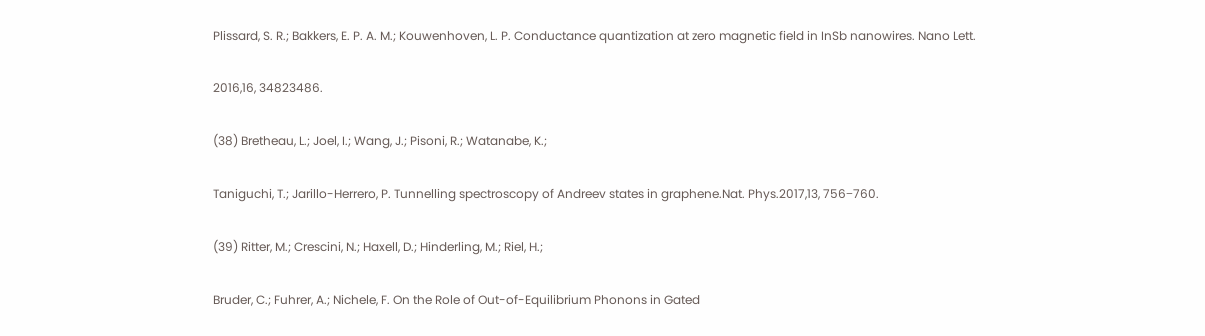Plissard, S. R.; Bakkers, E. P. A. M.; Kouwenhoven, L. P. Conductance quantization at zero magnetic field in InSb nanowires. Nano Lett.

2016,16, 34823486.

(38) Bretheau, L.; Joel, I.; Wang, J.; Pisoni, R.; Watanabe, K.;

Taniguchi, T.; Jarillo-Herrero, P. Tunnelling spectroscopy of Andreev states in graphene.Nat. Phys.2017,13, 756−760.

(39) Ritter, M.; Crescini, N.; Haxell, D.; Hinderling, M.; Riel, H.;

Bruder, C.; Fuhrer, A.; Nichele, F. On the Role of Out-of-Equilibrium Phonons in Gated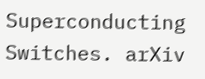Superconducting Switches. arXiv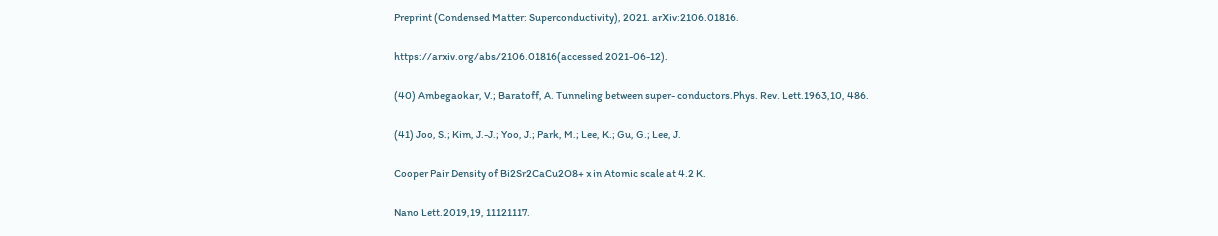Preprint (Condensed Matter: Superconductivity), 2021. arXiv:2106.01816.

https://arxiv.org/abs/2106.01816(accessed 2021-06-12).

(40) Ambegaokar, V.; Baratoff, A. Tunneling between super- conductors.Phys. Rev. Lett.1963,10, 486.

(41) Joo, S.; Kim, J.-J.; Yoo, J.; Park, M.; Lee, K.; Gu, G.; Lee, J.

Cooper Pair Density of Bi2Sr2CaCu2O8+ x in Atomic scale at 4.2 K.

Nano Lett.2019,19, 11121117.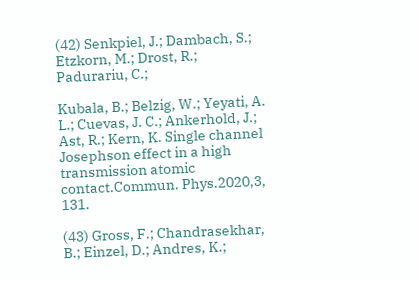(42) Senkpiel, J.; Dambach, S.; Etzkorn, M.; Drost, R.; Padurariu, C.;

Kubala, B.; Belzig, W.; Yeyati, A. L.; Cuevas, J. C.; Ankerhold, J.; Ast, R.; Kern, K. Single channel Josephson effect in a high transmission atomic contact.Commun. Phys.2020,3, 131.

(43) Gross, F.; Chandrasekhar, B.; Einzel, D.; Andres, K.;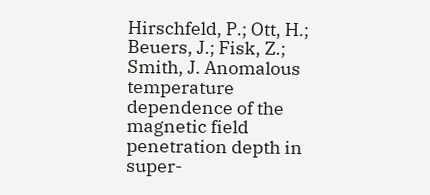Hirschfeld, P.; Ott, H.; Beuers, J.; Fisk, Z.; Smith, J. Anomalous temperature dependence of the magnetic field penetration depth in super-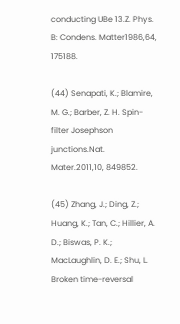conducting UBe 13.Z. Phys. B: Condens. Matter1986,64, 175188.

(44) Senapati, K.; Blamire, M. G.; Barber, Z. H. Spin-filter Josephson junctions.Nat. Mater.2011,10, 849852.

(45) Zhang, J.; Ding, Z.; Huang, K.; Tan, C.; Hillier, A. D.; Biswas, P. K.; MacLaughlin, D. E.; Shu, L. Broken time-reversal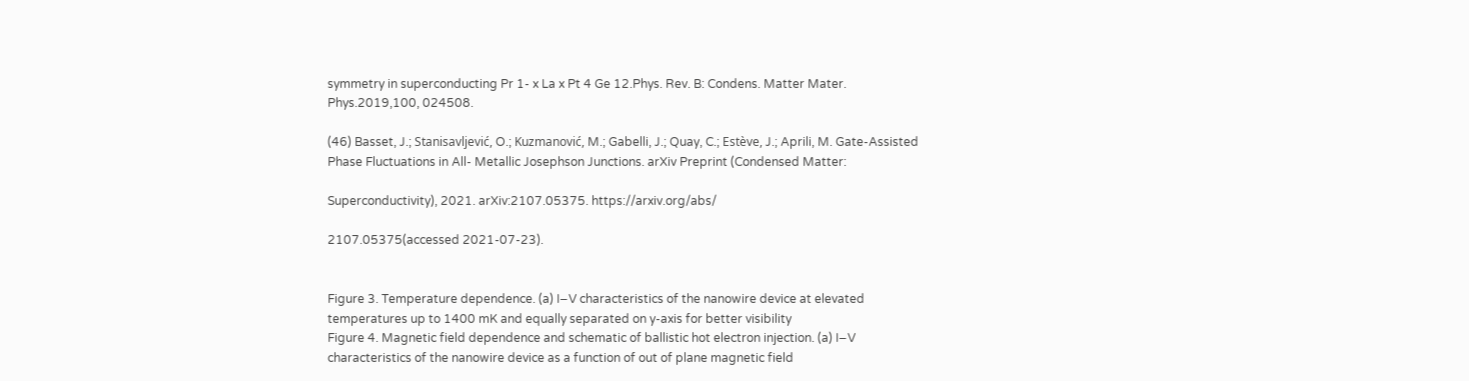symmetry in superconducting Pr 1- x La x Pt 4 Ge 12.Phys. Rev. B: Condens. Matter Mater. Phys.2019,100, 024508.

(46) Basset, J.; Stanisavljević, O.; Kuzmanović, M.; Gabelli, J.; Quay, C.; Estève, J.; Aprili, M. Gate-Assisted Phase Fluctuations in All- Metallic Josephson Junctions. arXiv Preprint (Condensed Matter:

Superconductivity), 2021. arXiv:2107.05375. https://arxiv.org/abs/

2107.05375(accessed 2021-07-23).


Figure 3. Temperature dependence. (a) I−V characteristics of the nanowire device at elevated temperatures up to 1400 mK and equally separated on y-axis for better visibility
Figure 4. Magnetic field dependence and schematic of ballistic hot electron injection. (a) I−V characteristics of the nanowire device as a function of out of plane magnetic field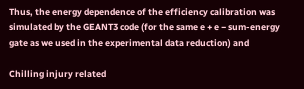Thus, the energy dependence of the efficiency calibration was simulated by the GEANT3 code (for the same e + e − sum-energy gate as we used in the experimental data reduction) and

Chilling injury related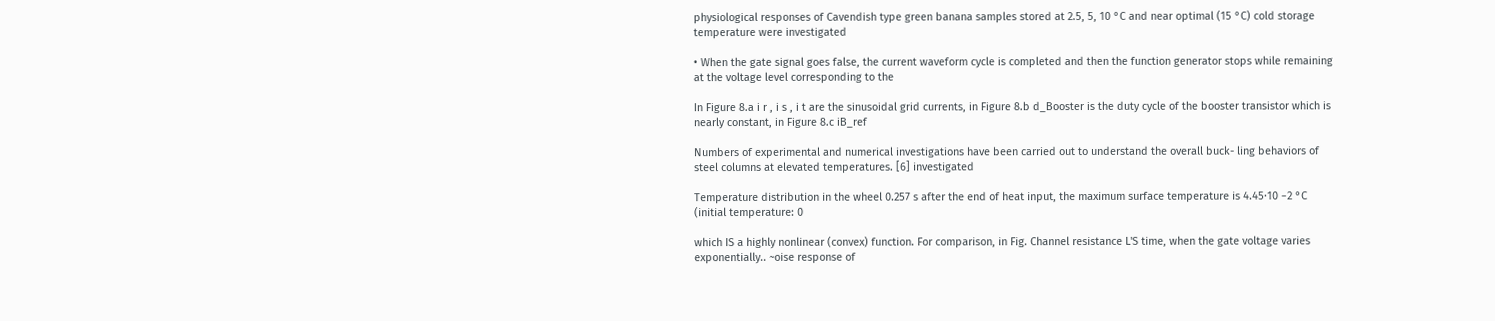physiological responses of Cavendish type green banana samples stored at 2.5, 5, 10 °C and near optimal (15 °C) cold storage temperature were investigated

• When the gate signal goes false, the current waveform cycle is completed and then the function generator stops while remaining at the voltage level corresponding to the

In Figure 8.a i r , i s , i t are the sinusoidal grid currents, in Figure 8.b d_Booster is the duty cycle of the booster transistor which is nearly constant, in Figure 8.c iB_ref

Numbers of experimental and numerical investigations have been carried out to understand the overall buck- ling behaviors of steel columns at elevated temperatures. [6] investigated

Temperature distribution in the wheel 0.257 s after the end of heat input, the maximum surface temperature is 4.45·10 −2 °C (initial temperature: 0

which IS a highly nonlinear (convex) function. For comparison, in Fig. Channel resistance L'S time, when the gate voltage varies exponentially.. ~oise response of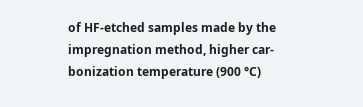of HF-etched samples made by the impregnation method, higher car- bonization temperature (900 °C)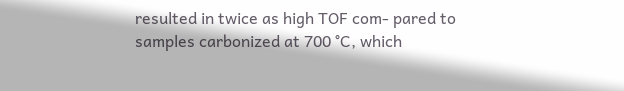resulted in twice as high TOF com- pared to samples carbonized at 700 °C, which